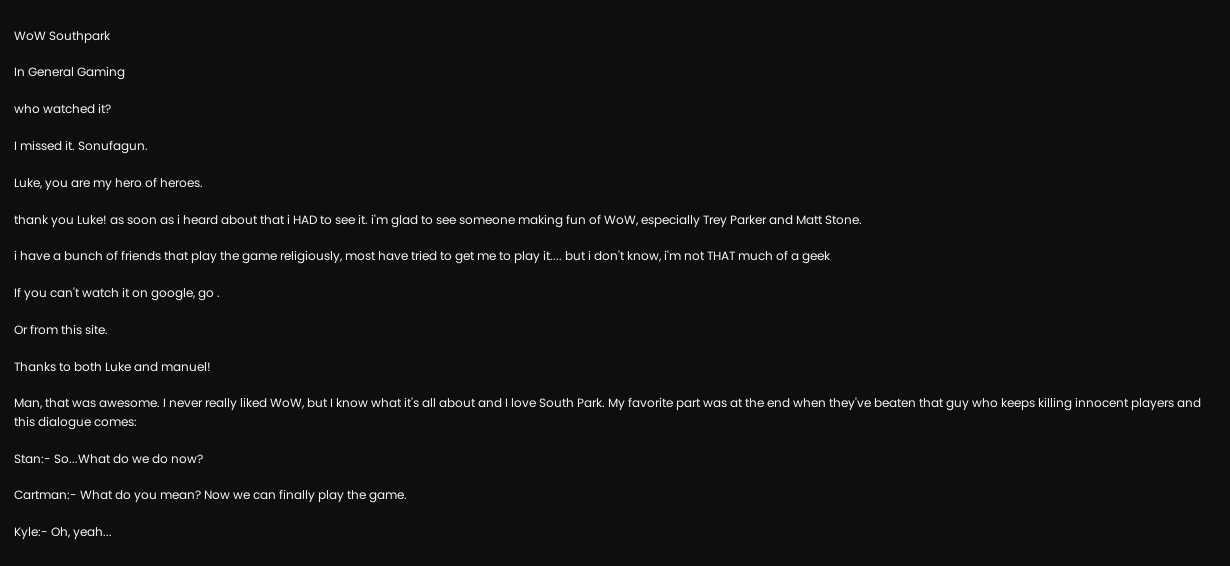WoW Southpark

In General Gaming

who watched it?

I missed it. Sonufagun.

Luke, you are my hero of heroes.

thank you Luke! as soon as i heard about that i HAD to see it. i'm glad to see someone making fun of WoW, especially Trey Parker and Matt Stone.

i have a bunch of friends that play the game religiously, most have tried to get me to play it.... but i don't know, i'm not THAT much of a geek

If you can't watch it on google, go .

Or from this site.

Thanks to both Luke and manuel!

Man, that was awesome. I never really liked WoW, but I know what it's all about and I love South Park. My favorite part was at the end when they've beaten that guy who keeps killing innocent players and this dialogue comes:

Stan:- So...What do we do now?

Cartman:- What do you mean? Now we can finally play the game.

Kyle:- Oh, yeah...